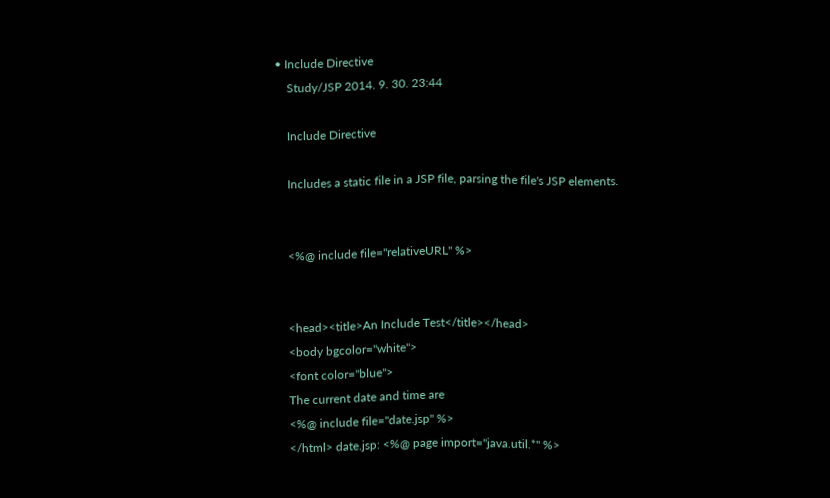• Include Directive
    Study/JSP 2014. 9. 30. 23:44

    Include Directive

    Includes a static file in a JSP file, parsing the file's JSP elements.


    <%@ include file="relativeURL" %>


    <head><title>An Include Test</title></head>
    <body bgcolor="white">
    <font color="blue">
    The current date and time are
    <%@ include file="date.jsp" %>
    </html> date.jsp: <%@ page import="java.util.*" %>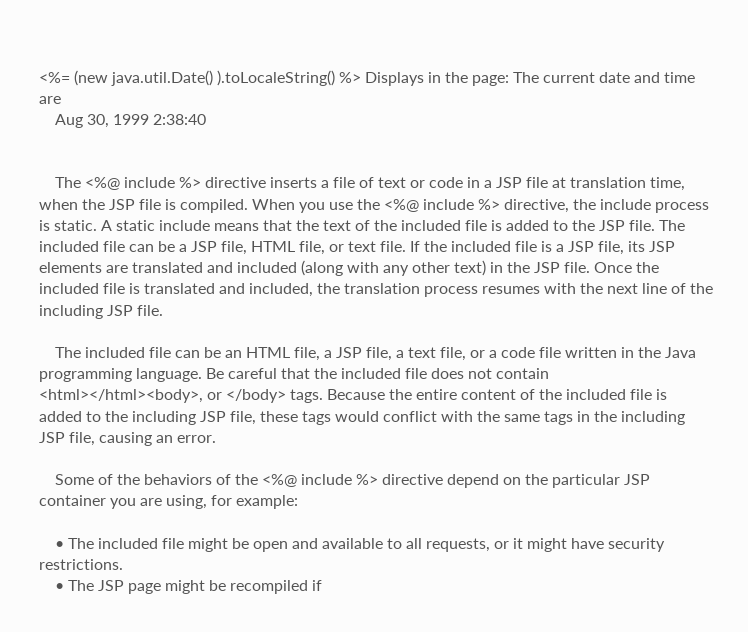<%= (new java.util.Date() ).toLocaleString() %> Displays in the page: The current date and time are
    Aug 30, 1999 2:38:40


    The <%@ include %> directive inserts a file of text or code in a JSP file at translation time, when the JSP file is compiled. When you use the <%@ include %> directive, the include process is static. A static include means that the text of the included file is added to the JSP file. The included file can be a JSP file, HTML file, or text file. If the included file is a JSP file, its JSP elements are translated and included (along with any other text) in the JSP file. Once the included file is translated and included, the translation process resumes with the next line of the including JSP file.

    The included file can be an HTML file, a JSP file, a text file, or a code file written in the Java programming language. Be careful that the included file does not contain <html></html><body>, or </body> tags. Because the entire content of the included file is added to the including JSP file, these tags would conflict with the same tags in the including JSP file, causing an error.

    Some of the behaviors of the <%@ include %> directive depend on the particular JSP container you are using, for example:

    • The included file might be open and available to all requests, or it might have security restrictions.
    • The JSP page might be recompiled if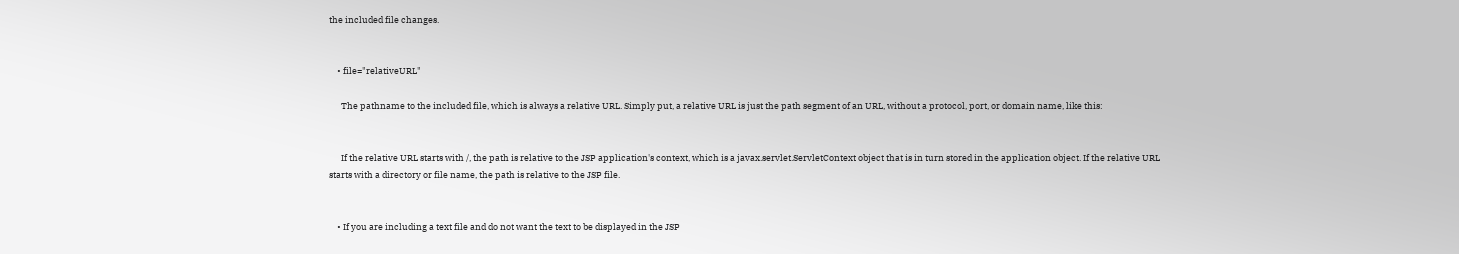the included file changes.


    • file="relativeURL"

      The pathname to the included file, which is always a relative URL. Simply put, a relative URL is just the path segment of an URL, without a protocol, port, or domain name, like this:


      If the relative URL starts with /, the path is relative to the JSP application's context, which is a javax.servlet.ServletContext object that is in turn stored in the application object. If the relative URL starts with a directory or file name, the path is relative to the JSP file.


    • If you are including a text file and do not want the text to be displayed in the JSP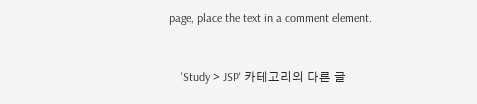page, place the text in a comment element.


    'Study > JSP' 카테고리의 다른 글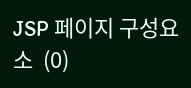JSP 페이지 구성요소  (0)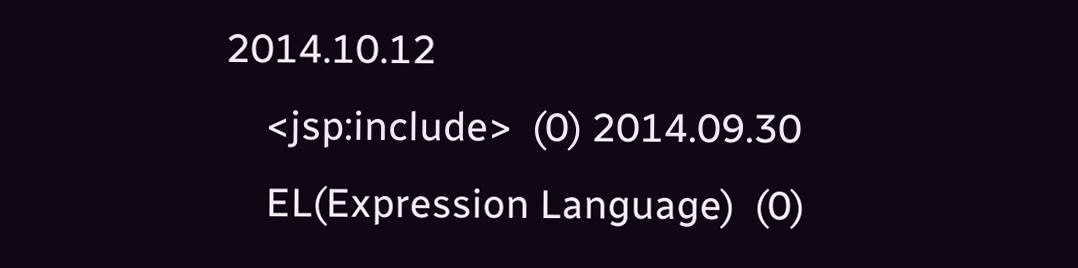2014.10.12
    <jsp:include>  (0) 2014.09.30
    EL(Expression Language)  (0)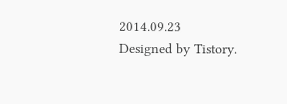2014.09.23
Designed by Tistory.